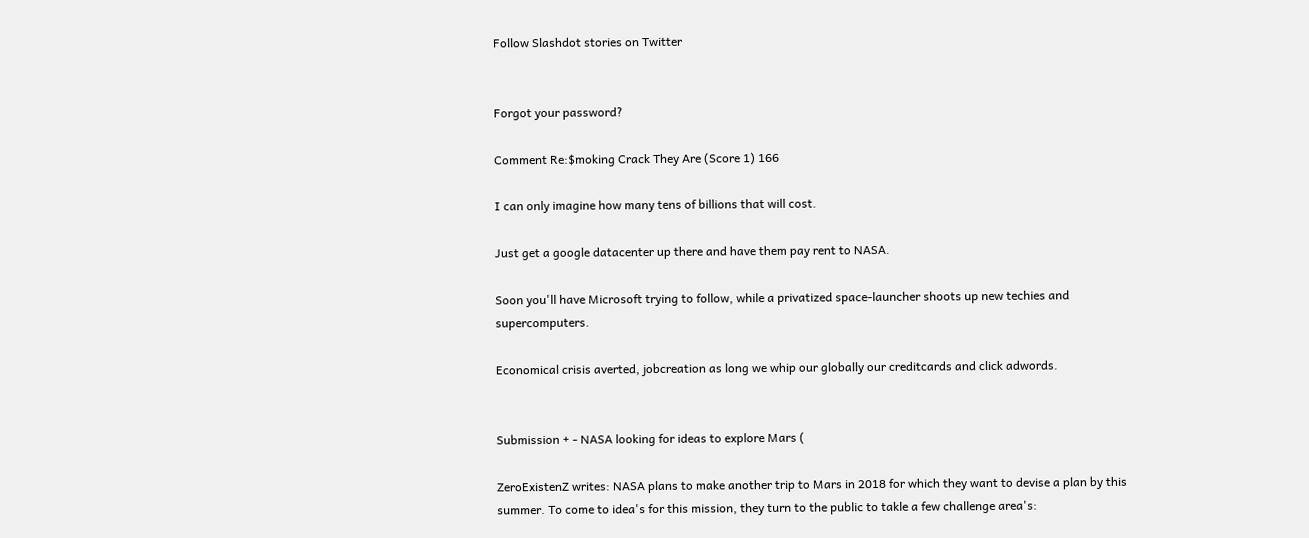Follow Slashdot stories on Twitter


Forgot your password?

Comment Re:$moking Crack They Are (Score 1) 166

I can only imagine how many tens of billions that will cost.

Just get a google datacenter up there and have them pay rent to NASA.

Soon you'll have Microsoft trying to follow, while a privatized space-launcher shoots up new techies and supercomputers.

Economical crisis averted, jobcreation as long we whip our globally our creditcards and click adwords.


Submission + - NASA looking for ideas to explore Mars (

ZeroExistenZ writes: NASA plans to make another trip to Mars in 2018 for which they want to devise a plan by this summer. To come to idea's for this mission, they turn to the public to takle a few challenge area's: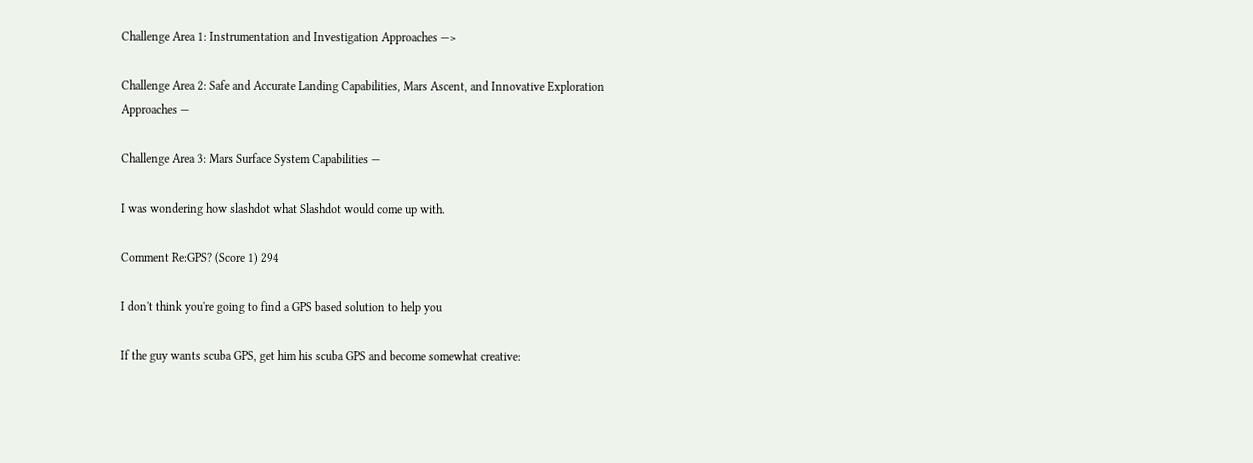Challenge Area 1: Instrumentation and Investigation Approaches —>

Challenge Area 2: Safe and Accurate Landing Capabilities, Mars Ascent, and Innovative Exploration Approaches —

Challenge Area 3: Mars Surface System Capabilities —

I was wondering how slashdot what Slashdot would come up with.

Comment Re:GPS? (Score 1) 294

I don't think you're going to find a GPS based solution to help you

If the guy wants scuba GPS, get him his scuba GPS and become somewhat creative: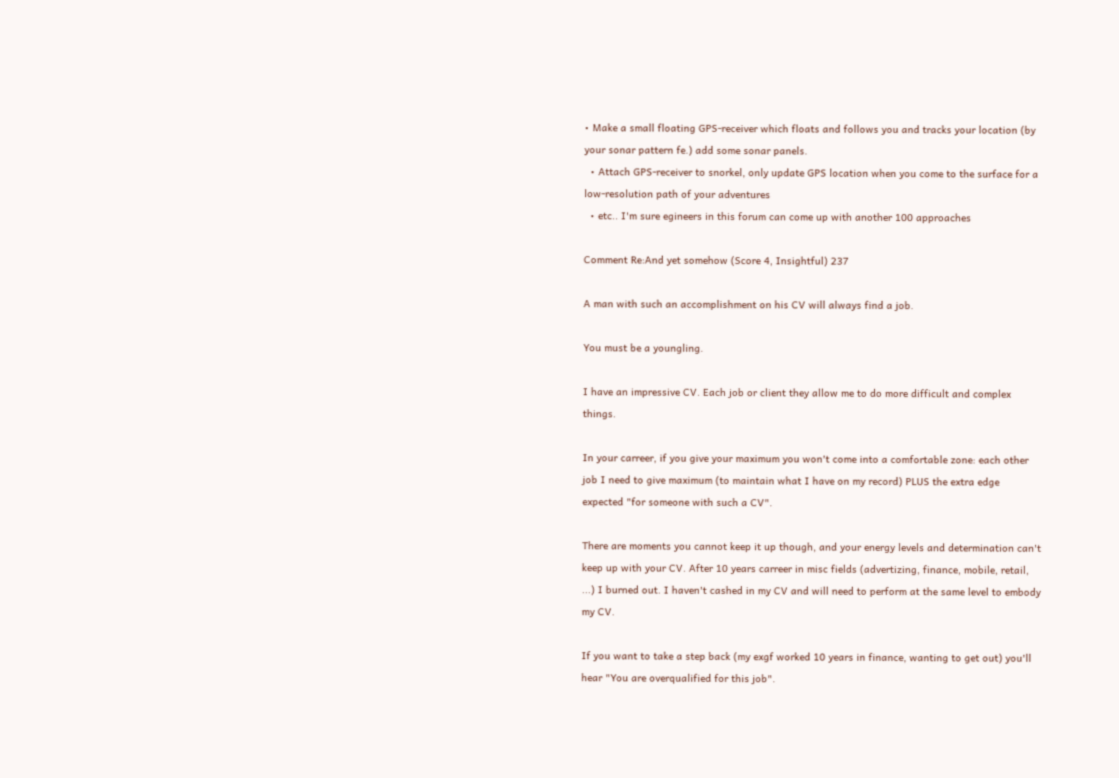• Make a small floating GPS-receiver which floats and follows you and tracks your location (by your sonar pattern fe.) add some sonar panels.
  • Attach GPS-receiver to snorkel, only update GPS location when you come to the surface for a low-resolution path of your adventures
  • etc.. I'm sure egineers in this forum can come up with another 100 approaches

Comment Re:And yet somehow (Score 4, Insightful) 237

A man with such an accomplishment on his CV will always find a job.

You must be a youngling.

I have an impressive CV. Each job or client they allow me to do more difficult and complex things.

In your carreer, if you give your maximum you won't come into a comfortable zone: each other job I need to give maximum (to maintain what I have on my record) PLUS the extra edge expected "for someone with such a CV".

There are moments you cannot keep it up though, and your energy levels and determination can't keep up with your CV. After 10 years carreer in misc fields (advertizing, finance, mobile, retail, ...) I burned out. I haven't cashed in my CV and will need to perform at the same level to embody my CV.

If you want to take a step back (my exgf worked 10 years in finance, wanting to get out) you'll hear "You are overqualified for this job".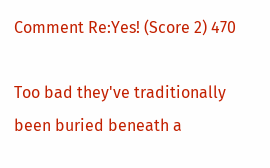Comment Re:Yes! (Score 2) 470

Too bad they've traditionally been buried beneath a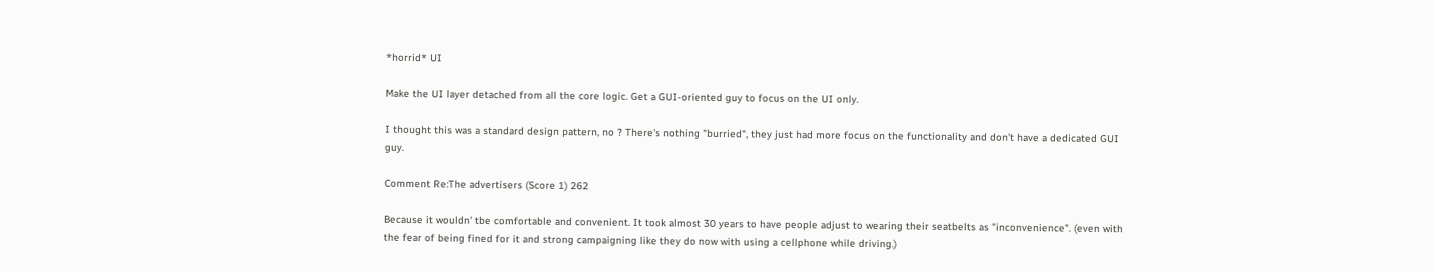*horrid* UI

Make the UI layer detached from all the core logic. Get a GUI-oriented guy to focus on the UI only.

I thought this was a standard design pattern, no ? There's nothing "burried", they just had more focus on the functionality and don't have a dedicated GUI guy.

Comment Re:The advertisers (Score 1) 262

Because it wouldn' tbe comfortable and convenient. It took almost 30 years to have people adjust to wearing their seatbelts as "inconvenience". (even with the fear of being fined for it and strong campaigning like they do now with using a cellphone while driving.)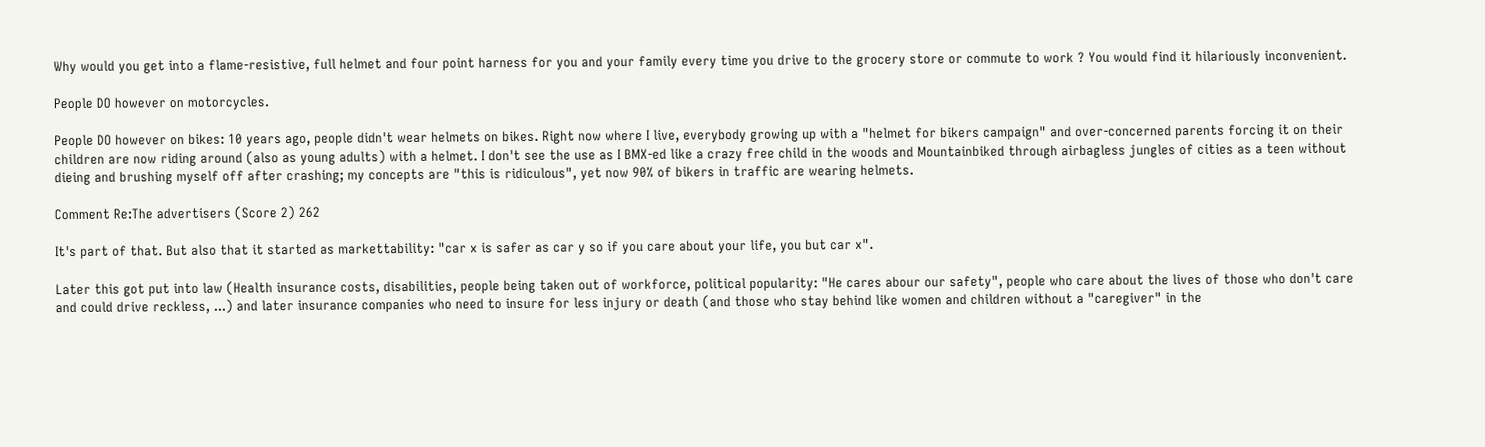Why would you get into a flame-resistive, full helmet and four point harness for you and your family every time you drive to the grocery store or commute to work ? You would find it hilariously inconvenient.

People DO however on motorcycles.

People DO however on bikes: 10 years ago, people didn't wear helmets on bikes. Right now where I live, everybody growing up with a "helmet for bikers campaign" and over-concerned parents forcing it on their children are now riding around (also as young adults) with a helmet. I don't see the use as I BMX-ed like a crazy free child in the woods and Mountainbiked through airbagless jungles of cities as a teen without dieing and brushing myself off after crashing; my concepts are "this is ridiculous", yet now 90% of bikers in traffic are wearing helmets.

Comment Re:The advertisers (Score 2) 262

It's part of that. But also that it started as markettability: "car x is safer as car y so if you care about your life, you but car x".

Later this got put into law (Health insurance costs, disabilities, people being taken out of workforce, political popularity: "He cares abour our safety", people who care about the lives of those who don't care and could drive reckless, ...) and later insurance companies who need to insure for less injury or death (and those who stay behind like women and children without a "caregiver" in the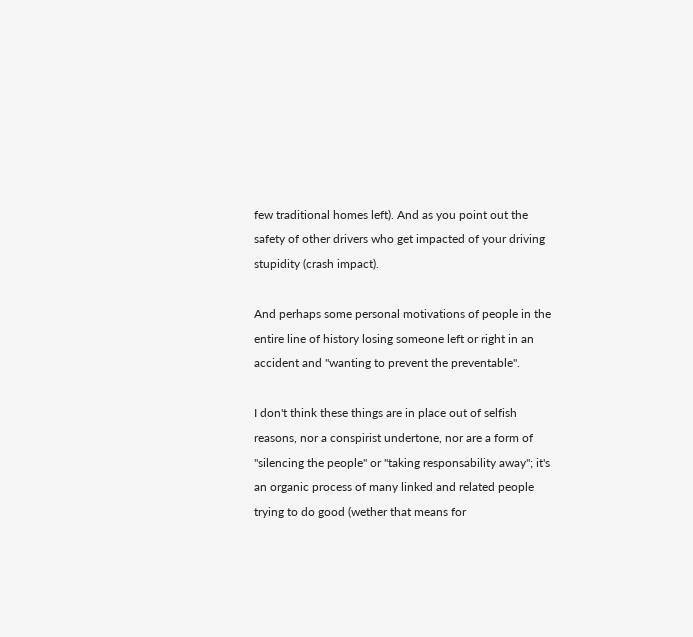few traditional homes left). And as you point out the safety of other drivers who get impacted of your driving stupidity (crash impact).

And perhaps some personal motivations of people in the entire line of history losing someone left or right in an accident and "wanting to prevent the preventable".

I don't think these things are in place out of selfish reasons, nor a conspirist undertone, nor are a form of "silencing the people" or "taking responsability away"; it's an organic process of many linked and related people trying to do good (wether that means for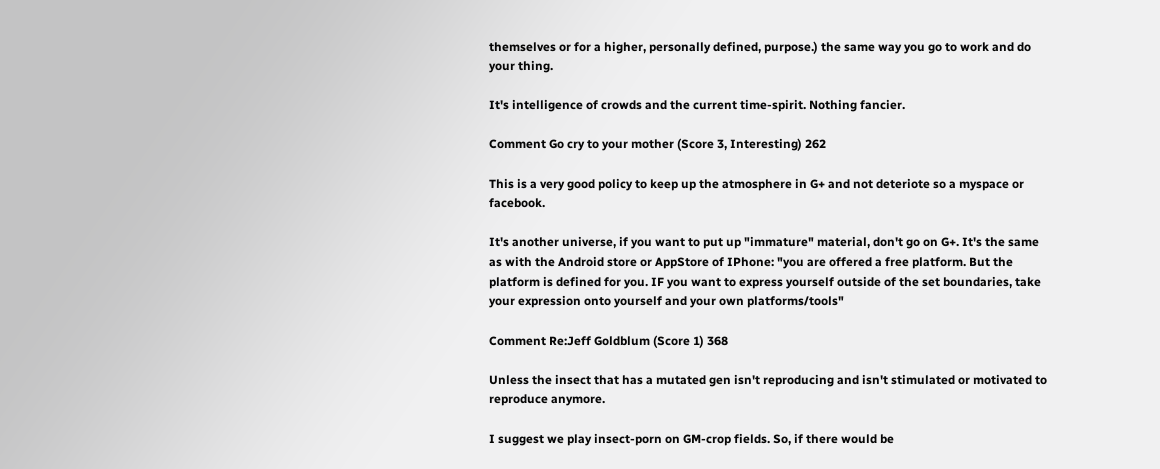themselves or for a higher, personally defined, purpose.) the same way you go to work and do your thing.

It's intelligence of crowds and the current time-spirit. Nothing fancier.

Comment Go cry to your mother (Score 3, Interesting) 262

This is a very good policy to keep up the atmosphere in G+ and not deteriote so a myspace or facebook.

It's another universe, if you want to put up "immature" material, don't go on G+. It's the same as with the Android store or AppStore of IPhone: "you are offered a free platform. But the platform is defined for you. IF you want to express yourself outside of the set boundaries, take your expression onto yourself and your own platforms/tools"

Comment Re:Jeff Goldblum (Score 1) 368

Unless the insect that has a mutated gen isn't reproducing and isn't stimulated or motivated to reproduce anymore.

I suggest we play insect-porn on GM-crop fields. So, if there would be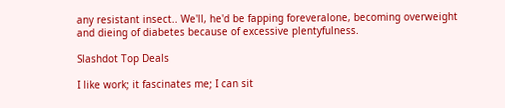any resistant insect.. We'll, he'd be fapping foreveralone, becoming overweight and dieing of diabetes because of excessive plentyfulness.

Slashdot Top Deals

I like work; it fascinates me; I can sit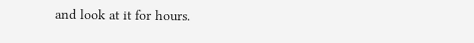and look at it for hours.